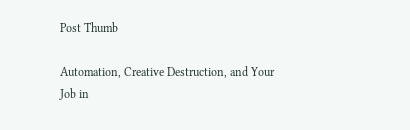Post Thumb

Automation, Creative Destruction, and Your Job in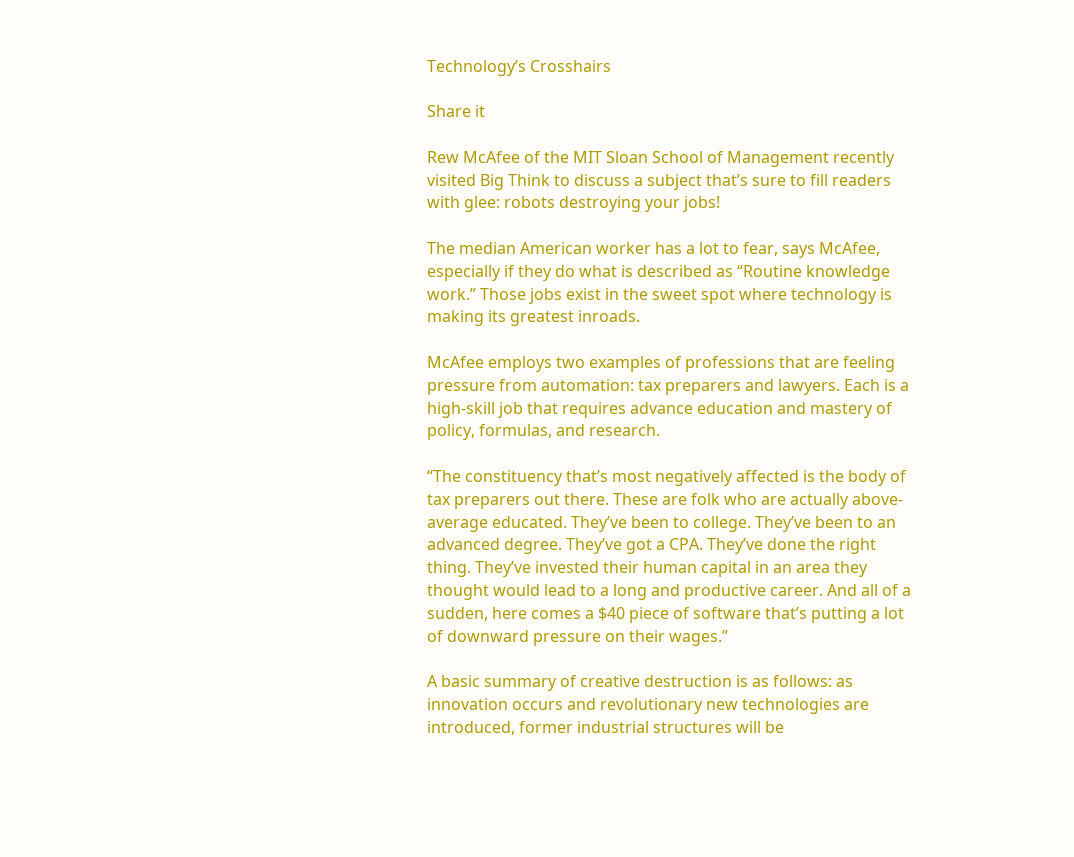Technology’s Crosshairs

Share it

Rew McAfee of the MIT Sloan School of Management recently visited Big Think to discuss a subject that’s sure to fill readers with glee: robots destroying your jobs!

The median American worker has a lot to fear, says McAfee, especially if they do what is described as “Routine knowledge work.” Those jobs exist in the sweet spot where technology is making its greatest inroads.

McAfee employs two examples of professions that are feeling pressure from automation: tax preparers and lawyers. Each is a high-skill job that requires advance education and mastery of policy, formulas, and research.

“The constituency that’s most negatively affected is the body of tax preparers out there. These are folk who are actually above-average educated. They’ve been to college. They’ve been to an advanced degree. They’ve got a CPA. They’ve done the right thing. They’ve invested their human capital in an area they thought would lead to a long and productive career. And all of a sudden, here comes a $40 piece of software that’s putting a lot of downward pressure on their wages.”

A basic summary of creative destruction is as follows: as innovation occurs and revolutionary new technologies are introduced, former industrial structures will be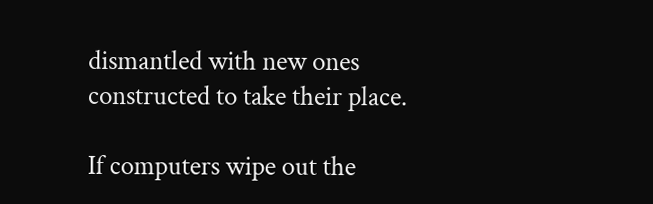dismantled with new ones constructed to take their place.

If computers wipe out the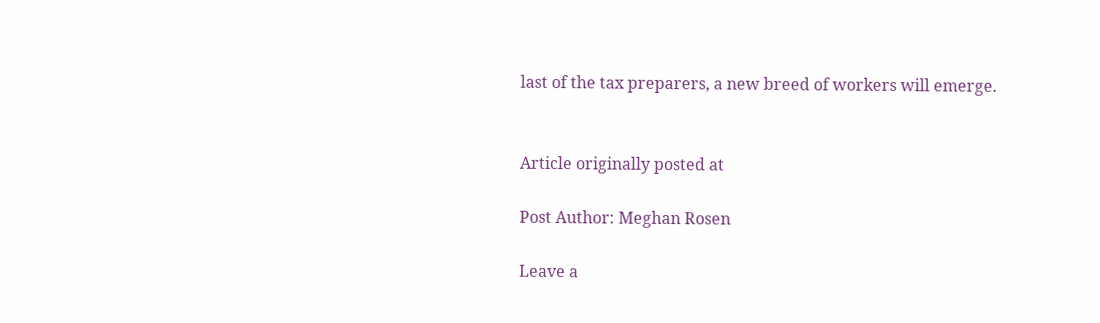last of the tax preparers, a new breed of workers will emerge.


Article originally posted at

Post Author: Meghan Rosen

Leave a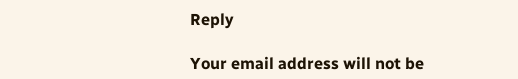Reply

Your email address will not be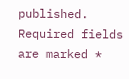published. Required fields are marked *